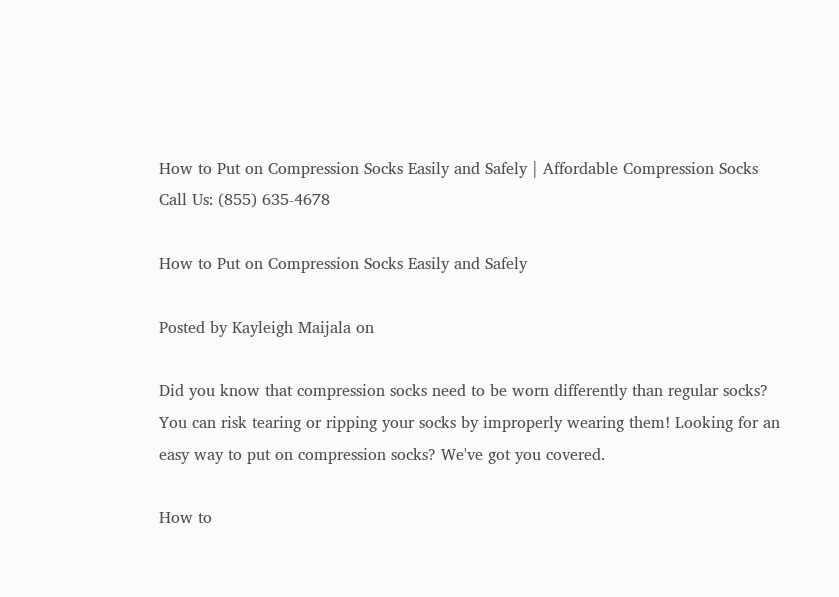How to Put on Compression Socks Easily and Safely | Affordable Compression Socks
Call Us: (855) 635-4678

How to Put on Compression Socks Easily and Safely

Posted by Kayleigh Maijala on

Did you know that compression socks need to be worn differently than regular socks? You can risk tearing or ripping your socks by improperly wearing them! Looking for an easy way to put on compression socks? We've got you covered.

How to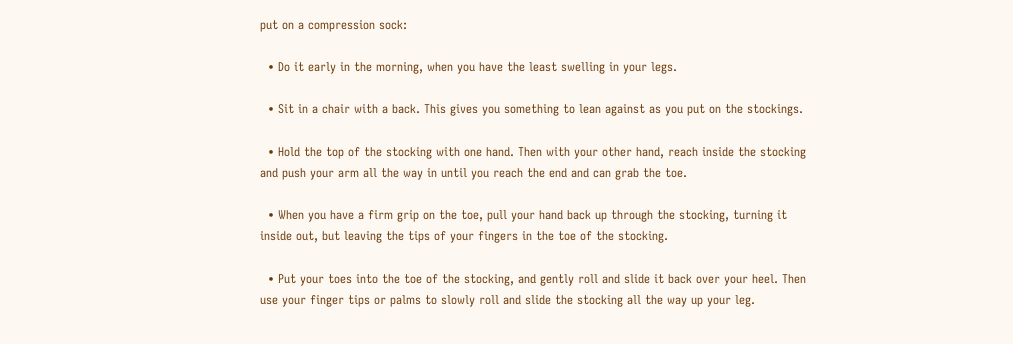put on a compression sock:

  • Do it early in the morning, when you have the least swelling in your legs.

  • Sit in a chair with a back. This gives you something to lean against as you put on the stockings.

  • Hold the top of the stocking with one hand. Then with your other hand, reach inside the stocking and push your arm all the way in until you reach the end and can grab the toe.

  • When you have a firm grip on the toe, pull your hand back up through the stocking, turning it inside out, but leaving the tips of your fingers in the toe of the stocking.

  • Put your toes into the toe of the stocking, and gently roll and slide it back over your heel. Then use your finger tips or palms to slowly roll and slide the stocking all the way up your leg.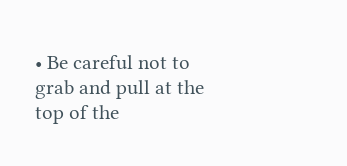• Be careful not to grab and pull at the top of the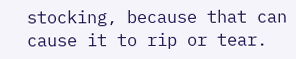stocking, because that can cause it to rip or tear.